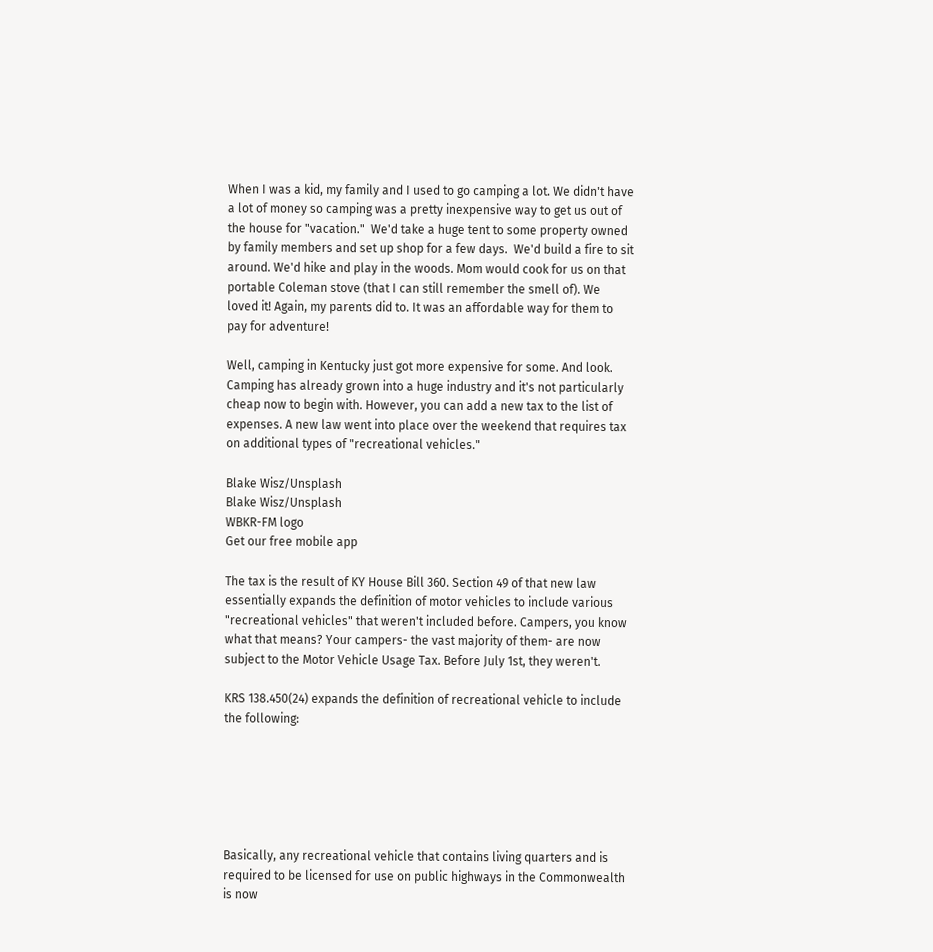When I was a kid, my family and I used to go camping a lot. We didn't have a lot of money so camping was a pretty inexpensive way to get us out of the house for "vacation."  We'd take a huge tent to some property owned by family members and set up shop for a few days.  We'd build a fire to sit around. We'd hike and play in the woods. Mom would cook for us on that portable Coleman stove (that I can still remember the smell of). We loved it! Again, my parents did to. It was an affordable way for them to pay for adventure!

Well, camping in Kentucky just got more expensive for some. And look. Camping has already grown into a huge industry and it's not particularly cheap now to begin with. However, you can add a new tax to the list of expenses. A new law went into place over the weekend that requires tax on additional types of "recreational vehicles."

Blake Wisz/Unsplash
Blake Wisz/Unsplash
WBKR-FM logo
Get our free mobile app

The tax is the result of KY House Bill 360. Section 49 of that new law essentially expands the definition of motor vehicles to include various "recreational vehicles" that weren't included before. Campers, you know what that means? Your campers- the vast majority of them- are now subject to the Motor Vehicle Usage Tax. Before July 1st, they weren't.

KRS 138.450(24) expands the definition of recreational vehicle to include the following:






Basically, any recreational vehicle that contains living quarters and is required to be licensed for use on public highways in the Commonwealth is now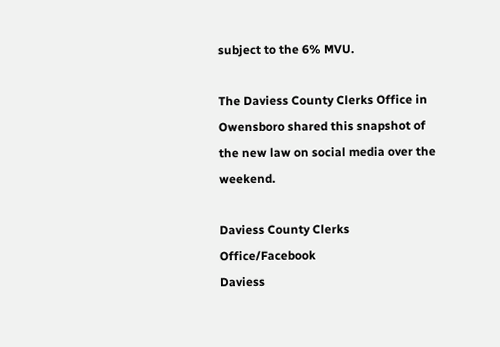subject to the 6% MVU.

The Daviess County Clerks Office in Owensboro shared this snapshot of the new law on social media over the weekend.

Daviess County Clerks Office/Facebook
Daviess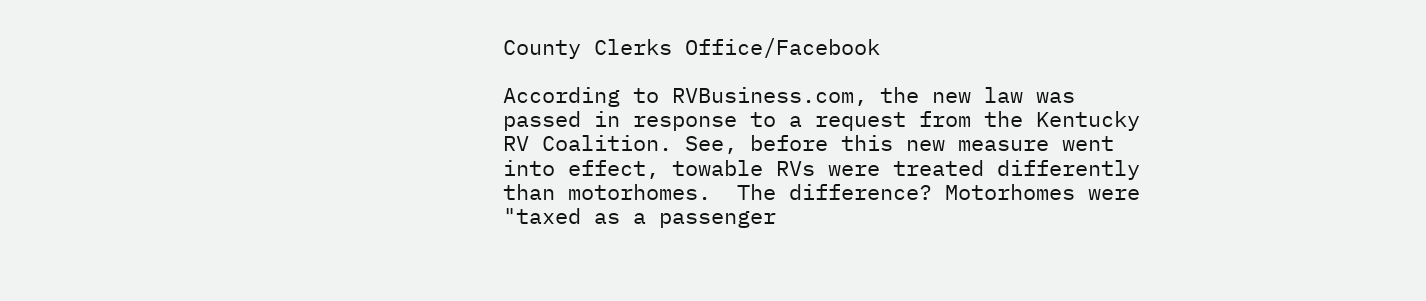County Clerks Office/Facebook

According to RVBusiness.com, the new law was passed in response to a request from the Kentucky RV Coalition. See, before this new measure went into effect, towable RVs were treated differently than motorhomes.  The difference? Motorhomes were "taxed as a passenger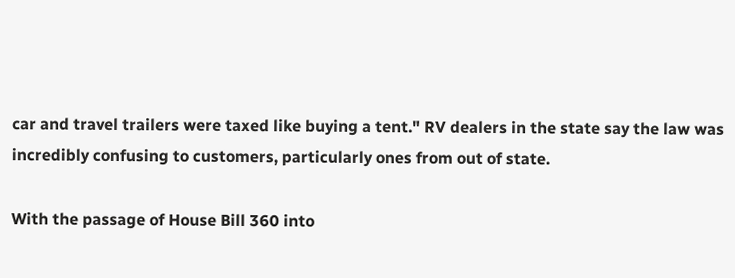car and travel trailers were taxed like buying a tent." RV dealers in the state say the law was incredibly confusing to customers, particularly ones from out of state.

With the passage of House Bill 360 into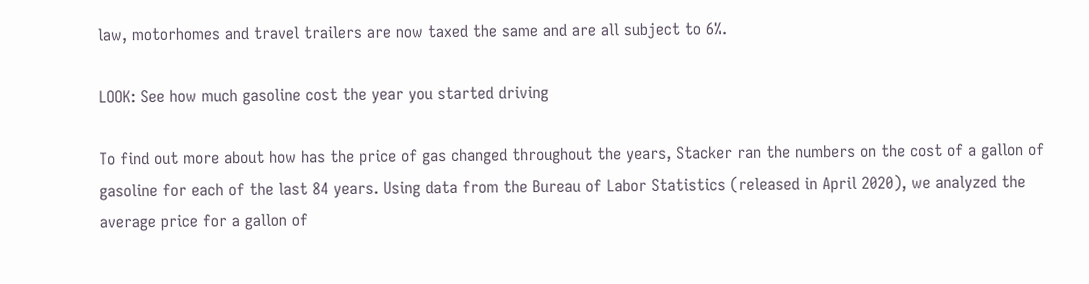law, motorhomes and travel trailers are now taxed the same and are all subject to 6%.

LOOK: See how much gasoline cost the year you started driving

To find out more about how has the price of gas changed throughout the years, Stacker ran the numbers on the cost of a gallon of gasoline for each of the last 84 years. Using data from the Bureau of Labor Statistics (released in April 2020), we analyzed the average price for a gallon of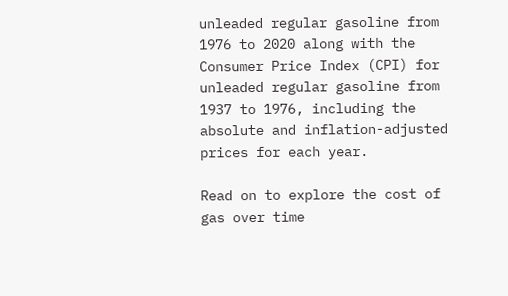unleaded regular gasoline from 1976 to 2020 along with the Consumer Price Index (CPI) for unleaded regular gasoline from 1937 to 1976, including the absolute and inflation-adjusted prices for each year.

Read on to explore the cost of gas over time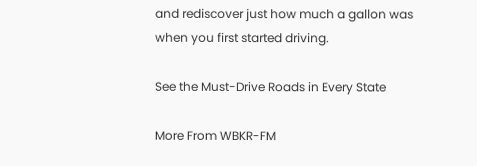and rediscover just how much a gallon was when you first started driving.

See the Must-Drive Roads in Every State

More From WBKR-FM